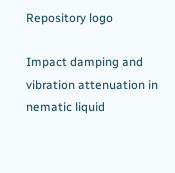Repository logo

Impact damping and vibration attenuation in nematic liquid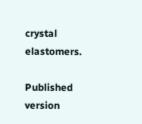crystal elastomers.

Published version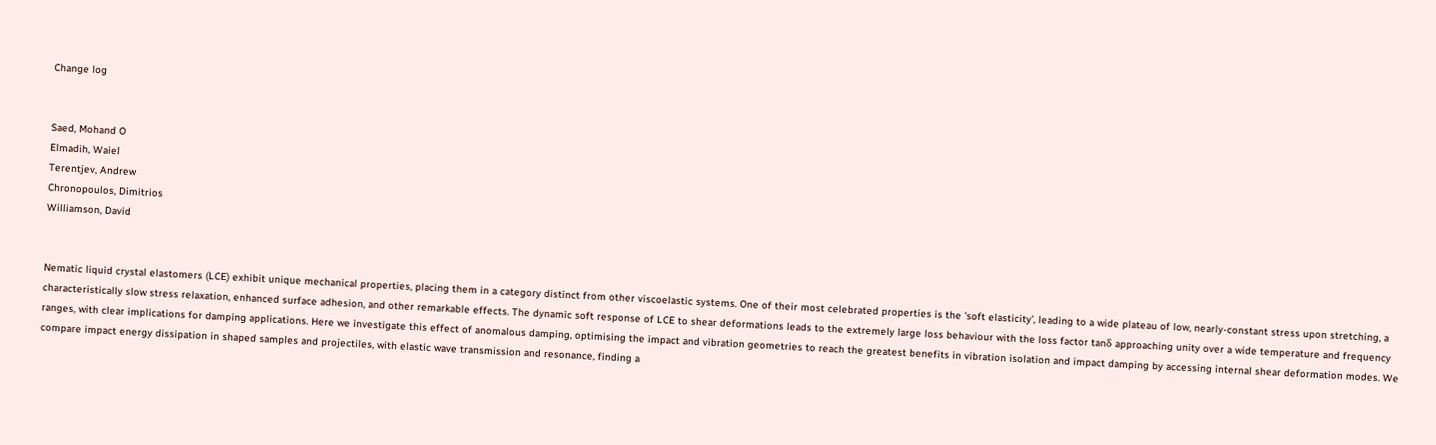Change log


Saed, Mohand O
Elmadih, Waiel
Terentjev, Andrew
Chronopoulos, Dimitrios
Williamson, David


Nematic liquid crystal elastomers (LCE) exhibit unique mechanical properties, placing them in a category distinct from other viscoelastic systems. One of their most celebrated properties is the 'soft elasticity', leading to a wide plateau of low, nearly-constant stress upon stretching, a characteristically slow stress relaxation, enhanced surface adhesion, and other remarkable effects. The dynamic soft response of LCE to shear deformations leads to the extremely large loss behaviour with the loss factor tanδ approaching unity over a wide temperature and frequency ranges, with clear implications for damping applications. Here we investigate this effect of anomalous damping, optimising the impact and vibration geometries to reach the greatest benefits in vibration isolation and impact damping by accessing internal shear deformation modes. We compare impact energy dissipation in shaped samples and projectiles, with elastic wave transmission and resonance, finding a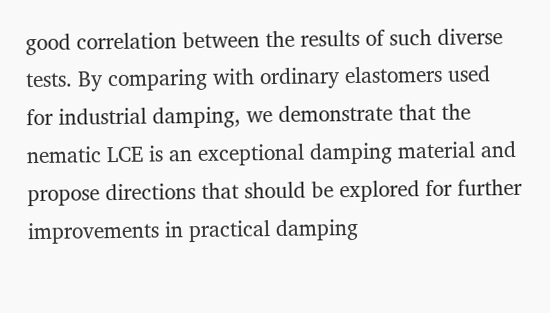good correlation between the results of such diverse tests. By comparing with ordinary elastomers used for industrial damping, we demonstrate that the nematic LCE is an exceptional damping material and propose directions that should be explored for further improvements in practical damping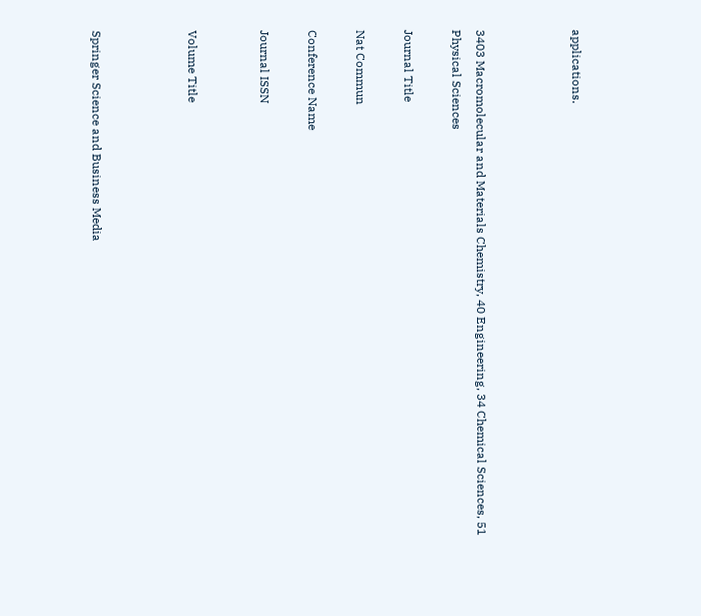applications.



3403 Macromolecular and Materials Chemistry, 40 Engineering, 34 Chemical Sciences, 51 Physical Sciences

Journal Title

Nat Commun

Conference Name

Journal ISSN


Volume Title



Springer Science and Business Media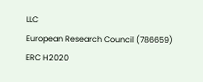LLC
European Research Council (786659)
ERC H2020